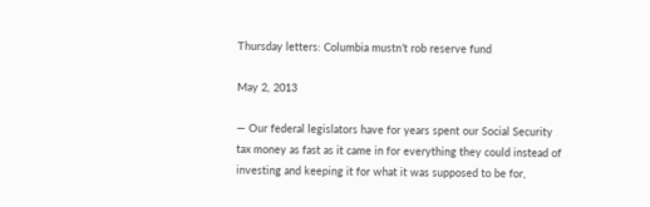Thursday letters: Columbia mustn’t rob reserve fund

May 2, 2013

— Our federal legislators have for years spent our Social Security tax money as fast as it came in for everything they could instead of investing and keeping it for what it was supposed to be for,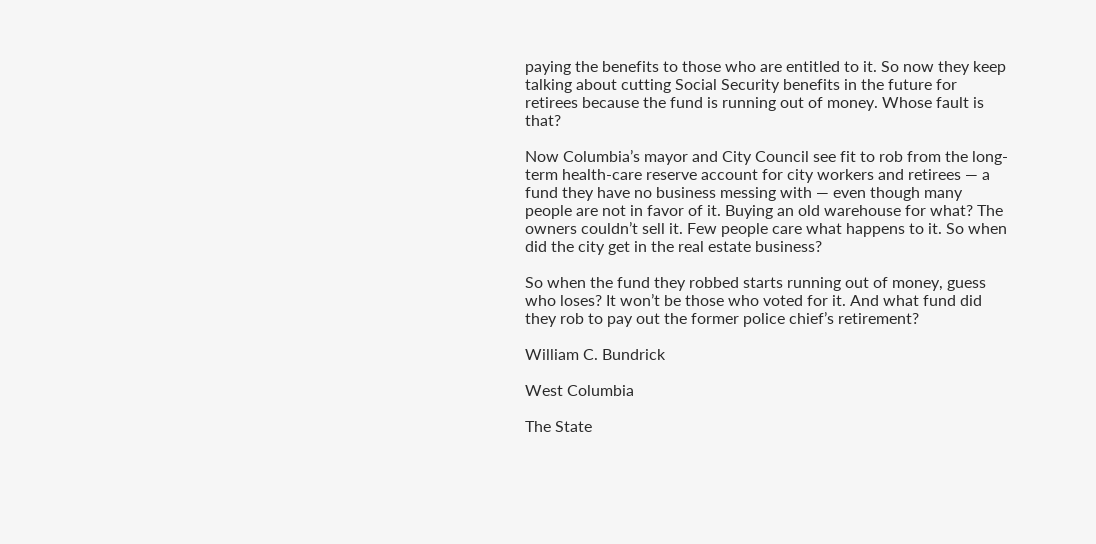paying the benefits to those who are entitled to it. So now they keep talking about cutting Social Security benefits in the future for retirees because the fund is running out of money. Whose fault is that?

Now Columbia’s mayor and City Council see fit to rob from the long-term health-care reserve account for city workers and retirees — a fund they have no business messing with — even though many people are not in favor of it. Buying an old warehouse for what? The owners couldn’t sell it. Few people care what happens to it. So when did the city get in the real estate business?

So when the fund they robbed starts running out of money, guess who loses? It won’t be those who voted for it. And what fund did they rob to pay out the former police chief’s retirement?

William C. Bundrick

West Columbia

The State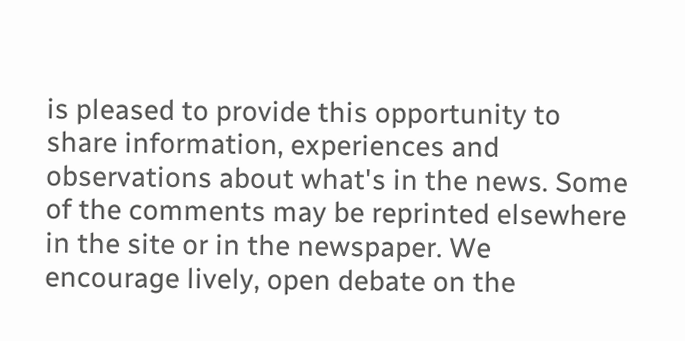is pleased to provide this opportunity to share information, experiences and observations about what's in the news. Some of the comments may be reprinted elsewhere in the site or in the newspaper. We encourage lively, open debate on the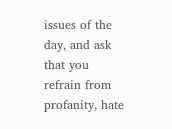issues of the day, and ask that you refrain from profanity, hate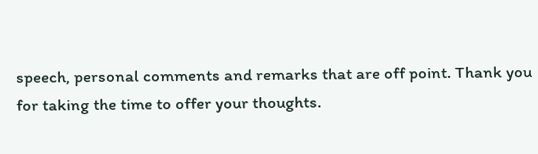speech, personal comments and remarks that are off point. Thank you for taking the time to offer your thoughts.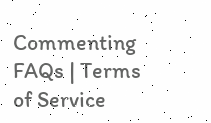Commenting FAQs | Terms of Service